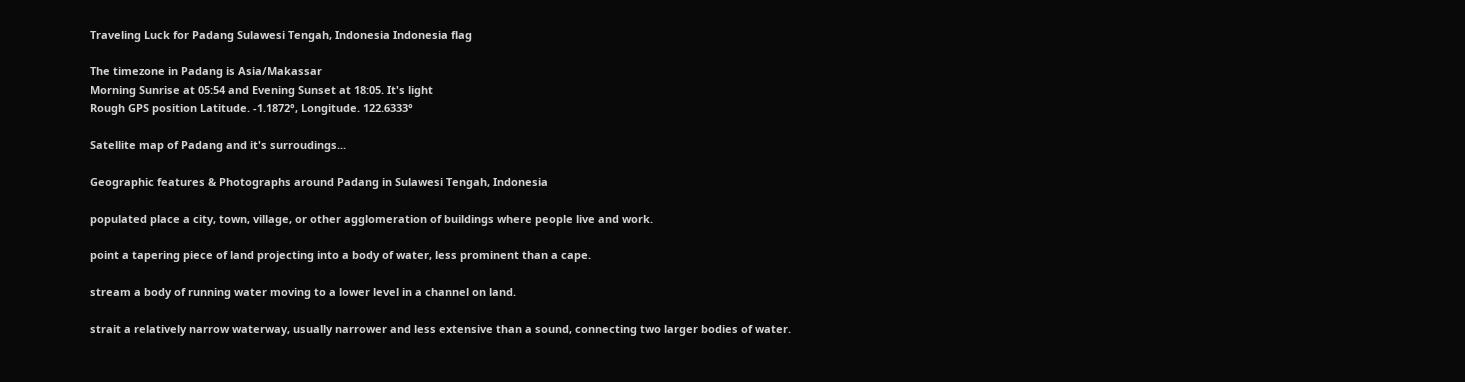Traveling Luck for Padang Sulawesi Tengah, Indonesia Indonesia flag

The timezone in Padang is Asia/Makassar
Morning Sunrise at 05:54 and Evening Sunset at 18:05. It's light
Rough GPS position Latitude. -1.1872°, Longitude. 122.6333°

Satellite map of Padang and it's surroudings...

Geographic features & Photographs around Padang in Sulawesi Tengah, Indonesia

populated place a city, town, village, or other agglomeration of buildings where people live and work.

point a tapering piece of land projecting into a body of water, less prominent than a cape.

stream a body of running water moving to a lower level in a channel on land.

strait a relatively narrow waterway, usually narrower and less extensive than a sound, connecting two larger bodies of water.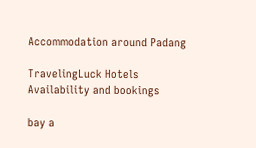Accommodation around Padang

TravelingLuck Hotels
Availability and bookings

bay a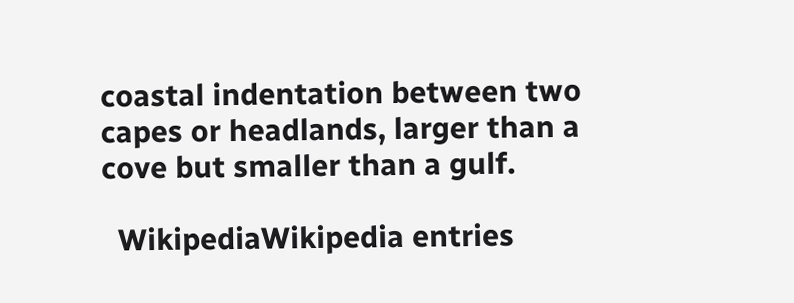coastal indentation between two capes or headlands, larger than a cove but smaller than a gulf.

  WikipediaWikipedia entries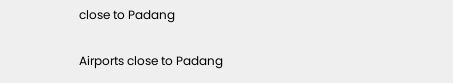close to Padang

Airports close to Padang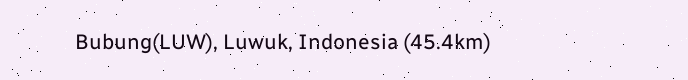Bubung(LUW), Luwuk, Indonesia (45.4km)